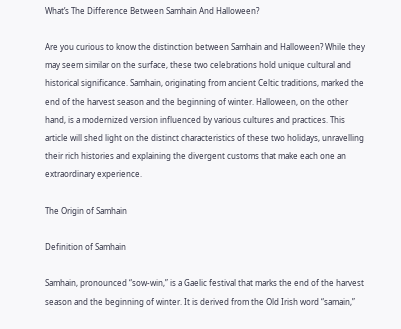What’s The Difference Between Samhain And Halloween?

Are you curious to know the distinction between Samhain and Halloween? While they may seem similar on the surface, these two celebrations hold unique cultural and historical significance. Samhain, originating from ancient Celtic traditions, marked the end of the harvest season and the beginning of winter. Halloween, on the other hand, is a modernized version influenced by various cultures and practices. This article will shed light on the distinct characteristics of these two holidays, unravelling their rich histories and explaining the divergent customs that make each one an extraordinary experience.

The Origin of Samhain

Definition of Samhain

Samhain, pronounced “sow-win,” is a Gaelic festival that marks the end of the harvest season and the beginning of winter. It is derived from the Old Irish word “samain,”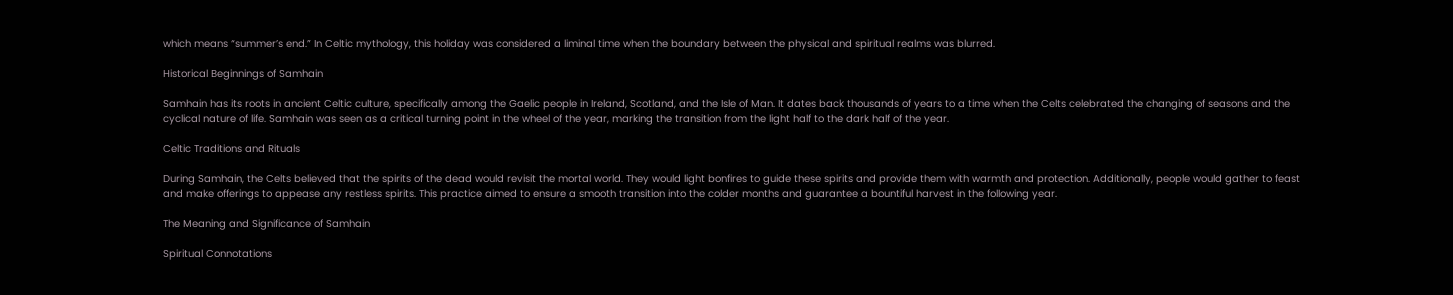which means “summer’s end.” In Celtic mythology, this holiday was considered a liminal time when the boundary between the physical and spiritual realms was blurred.

Historical Beginnings of Samhain

Samhain has its roots in ancient Celtic culture, specifically among the Gaelic people in Ireland, Scotland, and the Isle of Man. It dates back thousands of years to a time when the Celts celebrated the changing of seasons and the cyclical nature of life. Samhain was seen as a critical turning point in the wheel of the year, marking the transition from the light half to the dark half of the year.

Celtic Traditions and Rituals

During Samhain, the Celts believed that the spirits of the dead would revisit the mortal world. They would light bonfires to guide these spirits and provide them with warmth and protection. Additionally, people would gather to feast and make offerings to appease any restless spirits. This practice aimed to ensure a smooth transition into the colder months and guarantee a bountiful harvest in the following year.

The Meaning and Significance of Samhain

Spiritual Connotations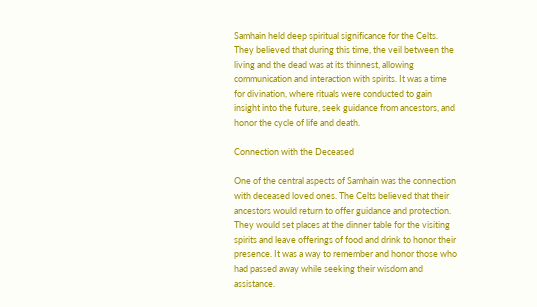Samhain held deep spiritual significance for the Celts. They believed that during this time, the veil between the living and the dead was at its thinnest, allowing communication and interaction with spirits. It was a time for divination, where rituals were conducted to gain insight into the future, seek guidance from ancestors, and honor the cycle of life and death.

Connection with the Deceased

One of the central aspects of Samhain was the connection with deceased loved ones. The Celts believed that their ancestors would return to offer guidance and protection. They would set places at the dinner table for the visiting spirits and leave offerings of food and drink to honor their presence. It was a way to remember and honor those who had passed away while seeking their wisdom and assistance.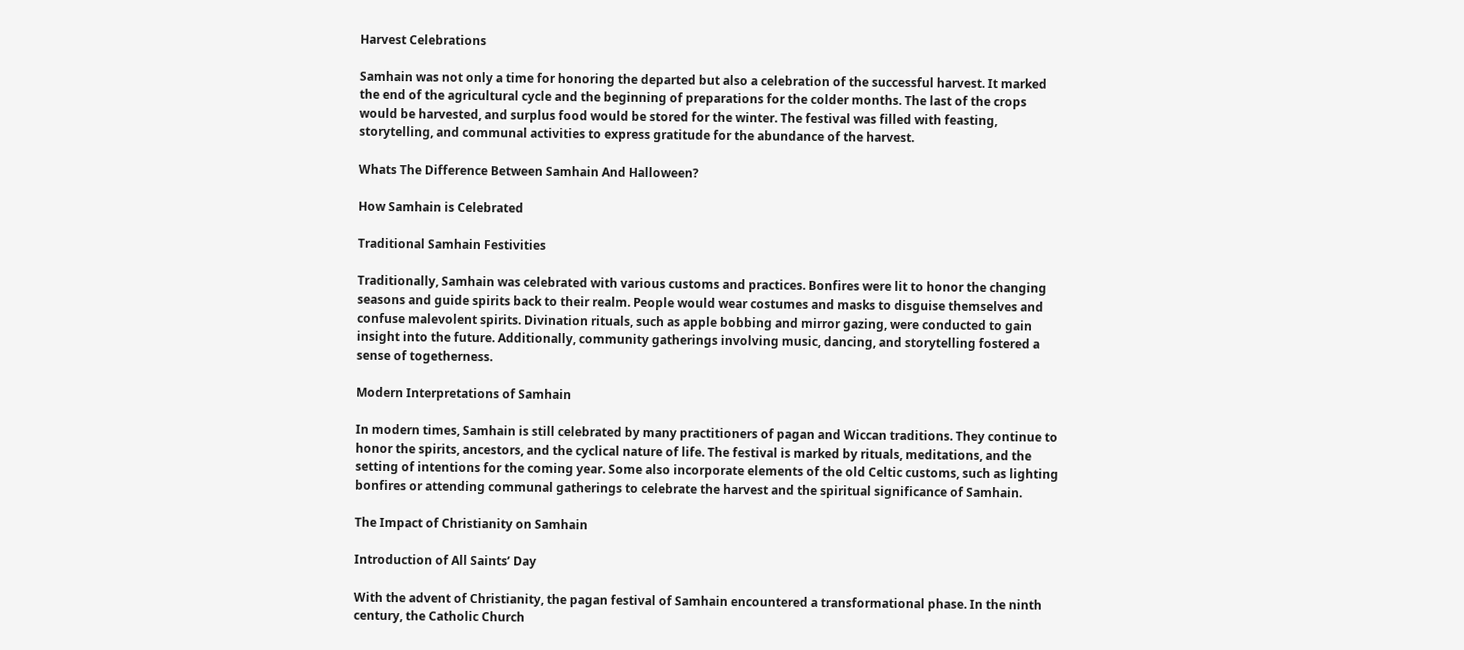Harvest Celebrations

Samhain was not only a time for honoring the departed but also a celebration of the successful harvest. It marked the end of the agricultural cycle and the beginning of preparations for the colder months. The last of the crops would be harvested, and surplus food would be stored for the winter. The festival was filled with feasting, storytelling, and communal activities to express gratitude for the abundance of the harvest.

Whats The Difference Between Samhain And Halloween?

How Samhain is Celebrated

Traditional Samhain Festivities

Traditionally, Samhain was celebrated with various customs and practices. Bonfires were lit to honor the changing seasons and guide spirits back to their realm. People would wear costumes and masks to disguise themselves and confuse malevolent spirits. Divination rituals, such as apple bobbing and mirror gazing, were conducted to gain insight into the future. Additionally, community gatherings involving music, dancing, and storytelling fostered a sense of togetherness.

Modern Interpretations of Samhain

In modern times, Samhain is still celebrated by many practitioners of pagan and Wiccan traditions. They continue to honor the spirits, ancestors, and the cyclical nature of life. The festival is marked by rituals, meditations, and the setting of intentions for the coming year. Some also incorporate elements of the old Celtic customs, such as lighting bonfires or attending communal gatherings to celebrate the harvest and the spiritual significance of Samhain.

The Impact of Christianity on Samhain

Introduction of All Saints’ Day

With the advent of Christianity, the pagan festival of Samhain encountered a transformational phase. In the ninth century, the Catholic Church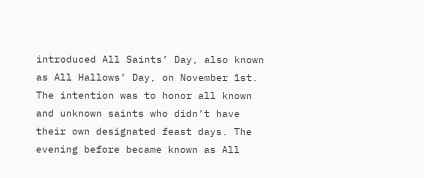introduced All Saints’ Day, also known as All Hallows’ Day, on November 1st. The intention was to honor all known and unknown saints who didn’t have their own designated feast days. The evening before became known as All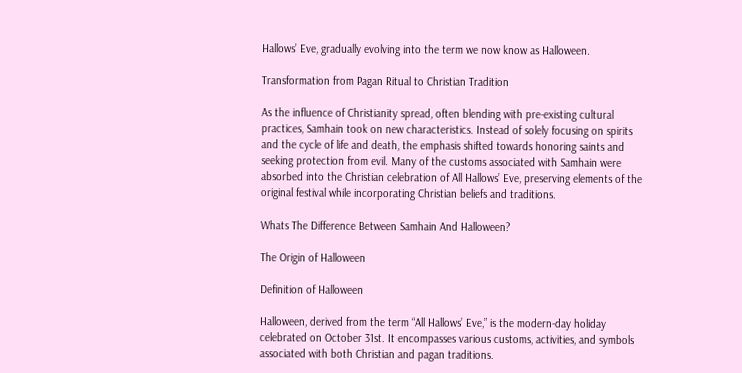Hallows’ Eve, gradually evolving into the term we now know as Halloween.

Transformation from Pagan Ritual to Christian Tradition

As the influence of Christianity spread, often blending with pre-existing cultural practices, Samhain took on new characteristics. Instead of solely focusing on spirits and the cycle of life and death, the emphasis shifted towards honoring saints and seeking protection from evil. Many of the customs associated with Samhain were absorbed into the Christian celebration of All Hallows’ Eve, preserving elements of the original festival while incorporating Christian beliefs and traditions.

Whats The Difference Between Samhain And Halloween?

The Origin of Halloween

Definition of Halloween

Halloween, derived from the term “All Hallows’ Eve,” is the modern-day holiday celebrated on October 31st. It encompasses various customs, activities, and symbols associated with both Christian and pagan traditions.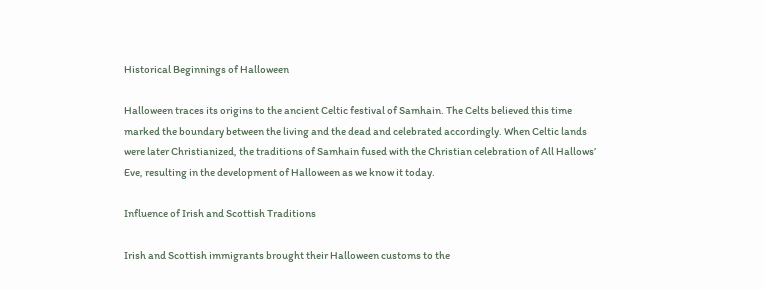Historical Beginnings of Halloween

Halloween traces its origins to the ancient Celtic festival of Samhain. The Celts believed this time marked the boundary between the living and the dead and celebrated accordingly. When Celtic lands were later Christianized, the traditions of Samhain fused with the Christian celebration of All Hallows’ Eve, resulting in the development of Halloween as we know it today.

Influence of Irish and Scottish Traditions

Irish and Scottish immigrants brought their Halloween customs to the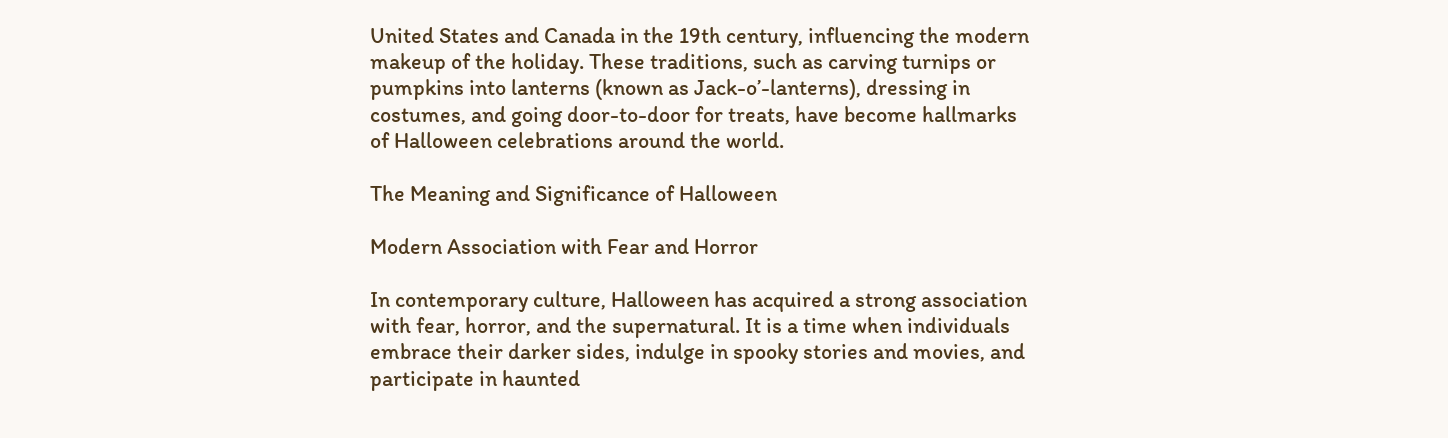United States and Canada in the 19th century, influencing the modern makeup of the holiday. These traditions, such as carving turnips or pumpkins into lanterns (known as Jack-o’-lanterns), dressing in costumes, and going door-to-door for treats, have become hallmarks of Halloween celebrations around the world.

The Meaning and Significance of Halloween

Modern Association with Fear and Horror

In contemporary culture, Halloween has acquired a strong association with fear, horror, and the supernatural. It is a time when individuals embrace their darker sides, indulge in spooky stories and movies, and participate in haunted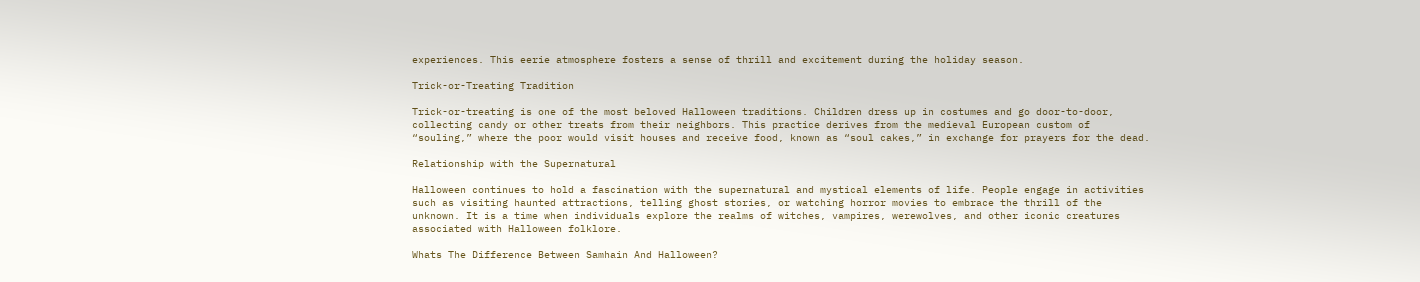experiences. This eerie atmosphere fosters a sense of thrill and excitement during the holiday season.

Trick-or-Treating Tradition

Trick-or-treating is one of the most beloved Halloween traditions. Children dress up in costumes and go door-to-door, collecting candy or other treats from their neighbors. This practice derives from the medieval European custom of “souling,” where the poor would visit houses and receive food, known as “soul cakes,” in exchange for prayers for the dead.

Relationship with the Supernatural

Halloween continues to hold a fascination with the supernatural and mystical elements of life. People engage in activities such as visiting haunted attractions, telling ghost stories, or watching horror movies to embrace the thrill of the unknown. It is a time when individuals explore the realms of witches, vampires, werewolves, and other iconic creatures associated with Halloween folklore.

Whats The Difference Between Samhain And Halloween?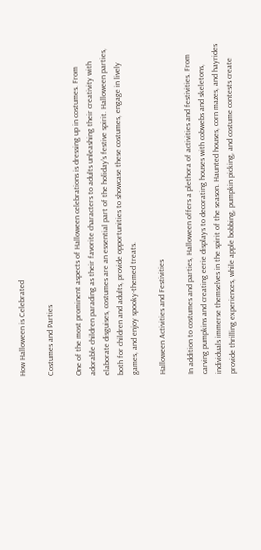How Halloween is Celebrated

Costumes and Parties

One of the most prominent aspects of Halloween celebrations is dressing up in costumes. From adorable children parading as their favorite characters to adults unleashing their creativity with elaborate disguises, costumes are an essential part of the holiday’s festive spirit. Halloween parties, both for children and adults, provide opportunities to showcase these costumes, engage in lively games, and enjoy spooky-themed treats.

Halloween Activities and Festivities

In addition to costumes and parties, Halloween offers a plethora of activities and festivities. From carving pumpkins and creating eerie displays to decorating houses with cobwebs and skeletons, individuals immerse themselves in the spirit of the season. Haunted houses, corn mazes, and hayrides provide thrilling experiences, while apple bobbing, pumpkin picking, and costume contests create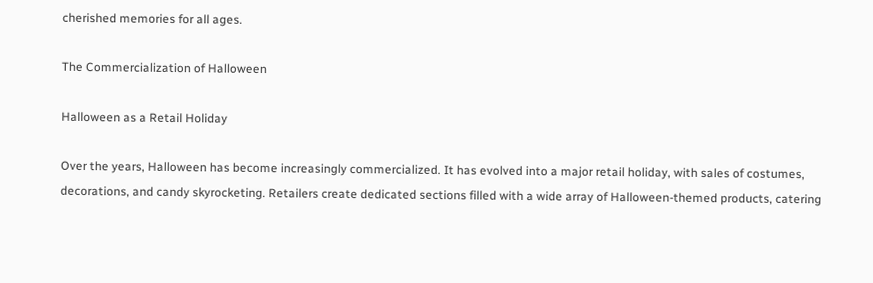cherished memories for all ages.

The Commercialization of Halloween

Halloween as a Retail Holiday

Over the years, Halloween has become increasingly commercialized. It has evolved into a major retail holiday, with sales of costumes, decorations, and candy skyrocketing. Retailers create dedicated sections filled with a wide array of Halloween-themed products, catering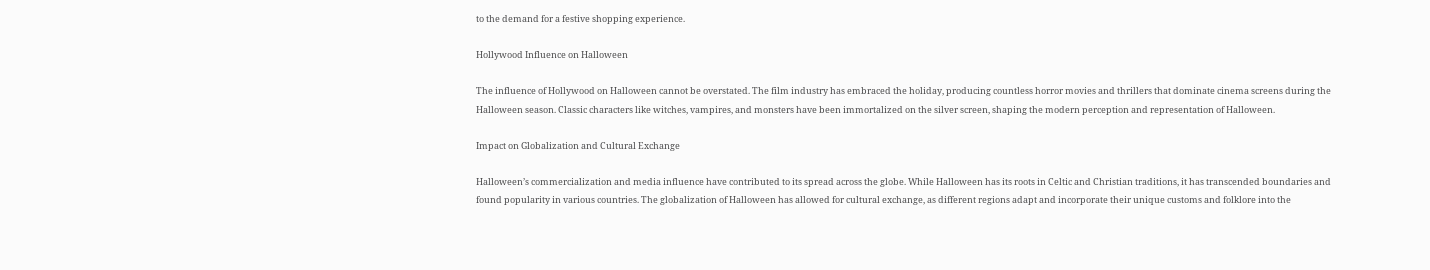to the demand for a festive shopping experience.

Hollywood Influence on Halloween

The influence of Hollywood on Halloween cannot be overstated. The film industry has embraced the holiday, producing countless horror movies and thrillers that dominate cinema screens during the Halloween season. Classic characters like witches, vampires, and monsters have been immortalized on the silver screen, shaping the modern perception and representation of Halloween.

Impact on Globalization and Cultural Exchange

Halloween’s commercialization and media influence have contributed to its spread across the globe. While Halloween has its roots in Celtic and Christian traditions, it has transcended boundaries and found popularity in various countries. The globalization of Halloween has allowed for cultural exchange, as different regions adapt and incorporate their unique customs and folklore into the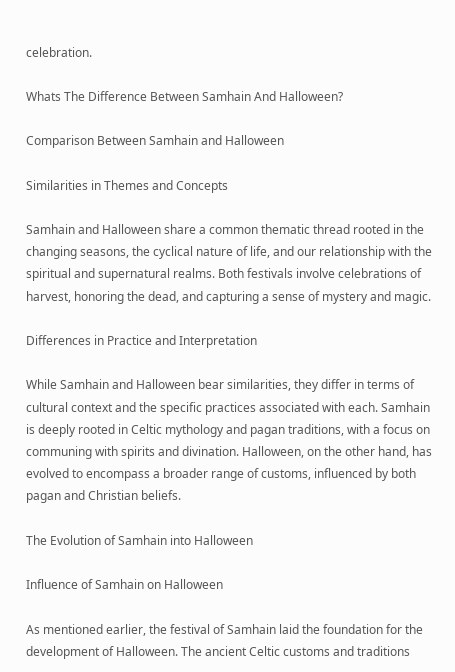celebration.

Whats The Difference Between Samhain And Halloween?

Comparison Between Samhain and Halloween

Similarities in Themes and Concepts

Samhain and Halloween share a common thematic thread rooted in the changing seasons, the cyclical nature of life, and our relationship with the spiritual and supernatural realms. Both festivals involve celebrations of harvest, honoring the dead, and capturing a sense of mystery and magic.

Differences in Practice and Interpretation

While Samhain and Halloween bear similarities, they differ in terms of cultural context and the specific practices associated with each. Samhain is deeply rooted in Celtic mythology and pagan traditions, with a focus on communing with spirits and divination. Halloween, on the other hand, has evolved to encompass a broader range of customs, influenced by both pagan and Christian beliefs.

The Evolution of Samhain into Halloween

Influence of Samhain on Halloween

As mentioned earlier, the festival of Samhain laid the foundation for the development of Halloween. The ancient Celtic customs and traditions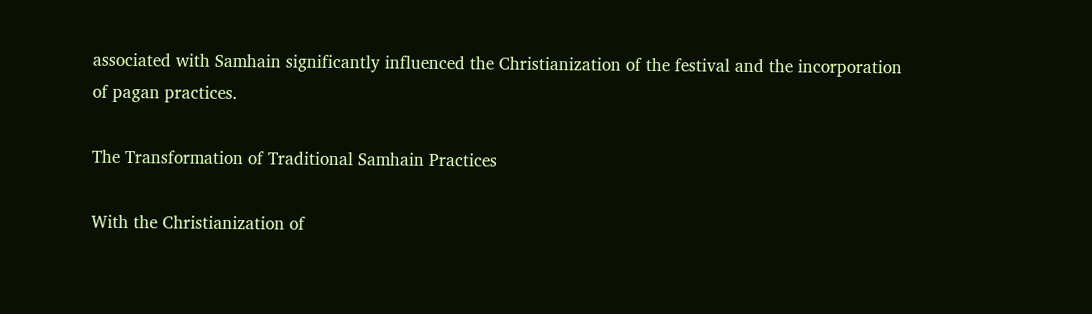associated with Samhain significantly influenced the Christianization of the festival and the incorporation of pagan practices.

The Transformation of Traditional Samhain Practices

With the Christianization of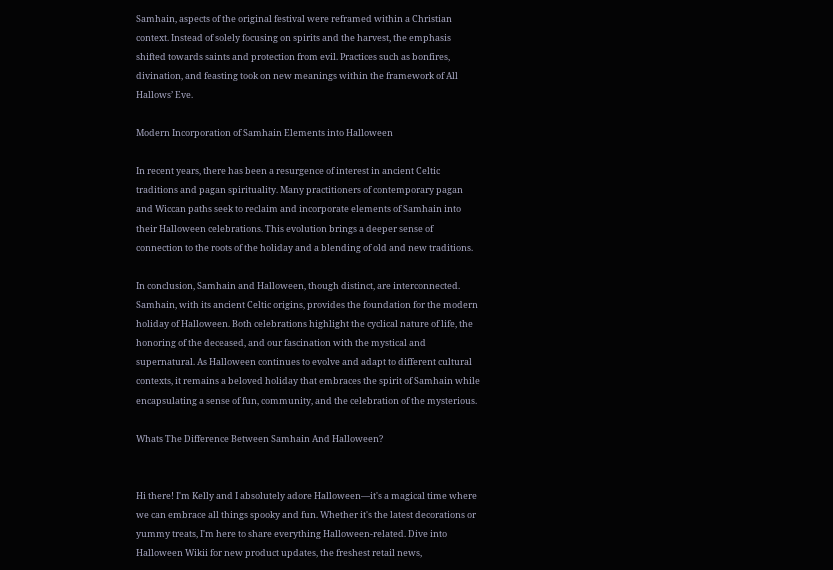Samhain, aspects of the original festival were reframed within a Christian context. Instead of solely focusing on spirits and the harvest, the emphasis shifted towards saints and protection from evil. Practices such as bonfires, divination, and feasting took on new meanings within the framework of All Hallows’ Eve.

Modern Incorporation of Samhain Elements into Halloween

In recent years, there has been a resurgence of interest in ancient Celtic traditions and pagan spirituality. Many practitioners of contemporary pagan and Wiccan paths seek to reclaim and incorporate elements of Samhain into their Halloween celebrations. This evolution brings a deeper sense of connection to the roots of the holiday and a blending of old and new traditions.

In conclusion, Samhain and Halloween, though distinct, are interconnected. Samhain, with its ancient Celtic origins, provides the foundation for the modern holiday of Halloween. Both celebrations highlight the cyclical nature of life, the honoring of the deceased, and our fascination with the mystical and supernatural. As Halloween continues to evolve and adapt to different cultural contexts, it remains a beloved holiday that embraces the spirit of Samhain while encapsulating a sense of fun, community, and the celebration of the mysterious.

Whats The Difference Between Samhain And Halloween?


Hi there! I'm Kelly and I absolutely adore Halloween—it's a magical time where we can embrace all things spooky and fun. Whether it's the latest decorations or yummy treats, I'm here to share everything Halloween-related. Dive into Halloween Wikii for new product updates, the freshest retail news,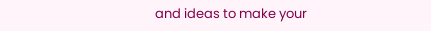and ideas to make your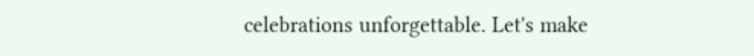celebrations unforgettable. Let's make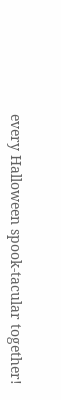every Halloween spook-tacular together!